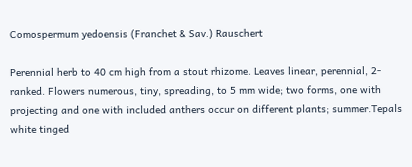Comospermum yedoensis (Franchet & Sav.) Rauschert

Perennial herb to 40 cm high from a stout rhizome. Leaves linear, perennial, 2-ranked. Flowers numerous, tiny, spreading, to 5 mm wide; two forms, one with projecting and one with included anthers occur on different plants; summer.Tepals white tinged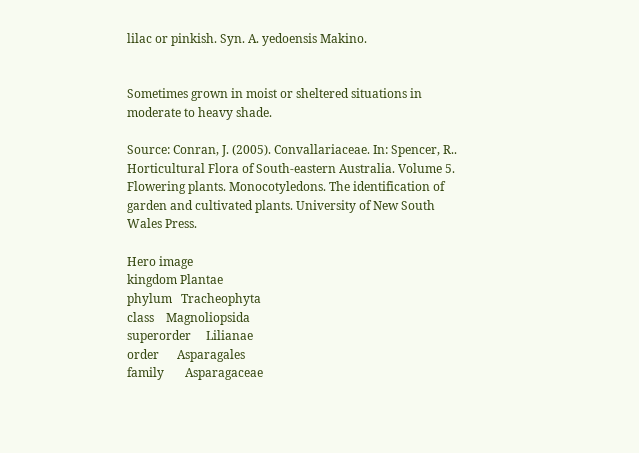lilac or pinkish. Syn. A. yedoensis Makino.


Sometimes grown in moist or sheltered situations in moderate to heavy shade.

Source: Conran, J. (2005). Convallariaceae. In: Spencer, R.. Horticultural Flora of South-eastern Australia. Volume 5. Flowering plants. Monocotyledons. The identification of garden and cultivated plants. University of New South Wales Press.

Hero image
kingdom Plantae
phylum   Tracheophyta
class    Magnoliopsida
superorder     Lilianae
order      Asparagales
family       Asparagaceae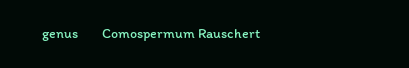genus        Comospermum Rauschert